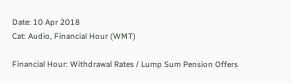Date: 10 Apr 2018
Cat: Audio, Financial Hour (WMT)

Financial Hour: Withdrawal Rates / Lump Sum Pension Offers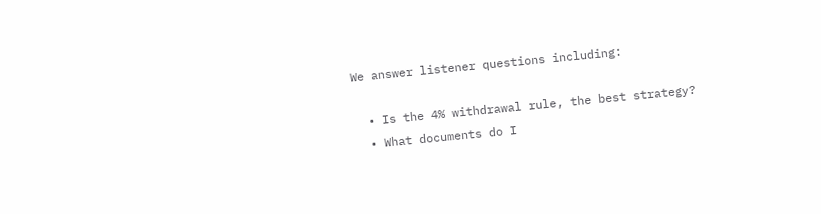We answer listener questions including:

  • Is the 4% withdrawal rule, the best strategy?
  • What documents do I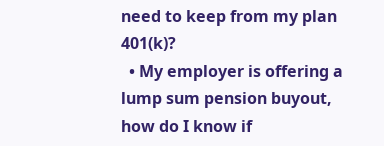need to keep from my plan 401(k)?
  • My employer is offering a lump sum pension buyout, how do I know if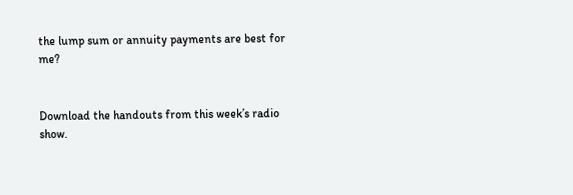the lump sum or annuity payments are best for me?


Download the handouts from this week’s radio show.